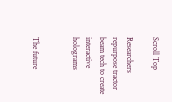Scroll Top

Researchers repurpose tractor beam tech to create interactive holograms


The future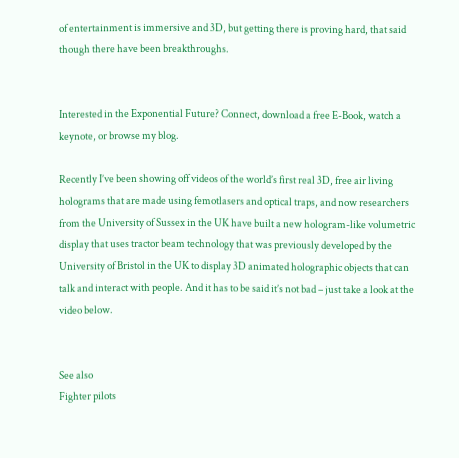of entertainment is immersive and 3D, but getting there is proving hard, that said though there have been breakthroughs.


Interested in the Exponential Future? Connect, download a free E-Book, watch a keynote, or browse my blog.

Recently I’ve been showing off videos of the world’s first real 3D, free air living holograms that are made using femotlasers and optical traps, and now researchers from the University of Sussex in the UK have built a new hologram-like volumetric display that uses tractor beam technology that was previously developed by the University of Bristol in the UK to display 3D animated holographic objects that can talk and interact with people. And it has to be said it’s not bad – just take a look at the video below.


See also
Fighter pilots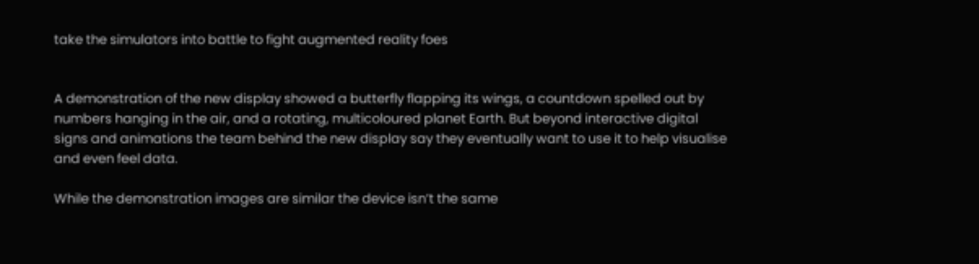take the simulators into battle to fight augmented reality foes


A demonstration of the new display showed a butterfly flapping its wings, a countdown spelled out by numbers hanging in the air, and a rotating, multicoloured planet Earth. But beyond interactive digital signs and animations the team behind the new display say they eventually want to use it to help visualise and even feel data.

While the demonstration images are similar the device isn’t the same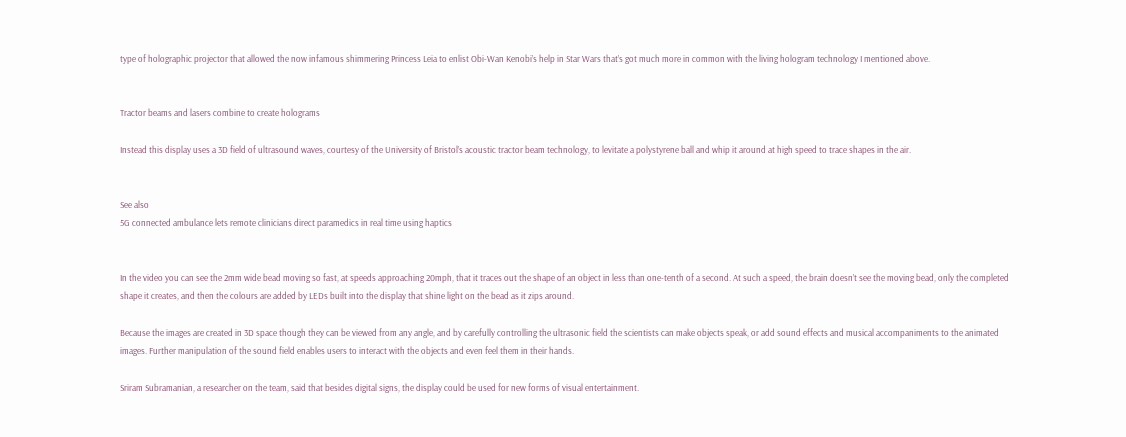type of holographic projector that allowed the now infamous shimmering Princess Leia to enlist Obi-Wan Kenobi’s help in Star Wars that’s got much more in common with the living hologram technology I mentioned above.


Tractor beams and lasers combine to create holograms

Instead this display uses a 3D field of ultrasound waves, courtesy of the University of Bristol’s acoustic tractor beam technology, to levitate a polystyrene ball and whip it around at high speed to trace shapes in the air.


See also
5G connected ambulance lets remote clinicians direct paramedics in real time using haptics


In the video you can see the 2mm wide bead moving so fast, at speeds approaching 20mph, that it traces out the shape of an object in less than one-tenth of a second. At such a speed, the brain doesn’t see the moving bead, only the completed shape it creates, and then the colours are added by LEDs built into the display that shine light on the bead as it zips around.

Because the images are created in 3D space though they can be viewed from any angle, and by carefully controlling the ultrasonic field the scientists can make objects speak, or add sound effects and musical accompaniments to the animated images. Further manipulation of the sound field enables users to interact with the objects and even feel them in their hands.

Sriram Subramanian, a researcher on the team, said that besides digital signs, the display could be used for new forms of visual entertainment.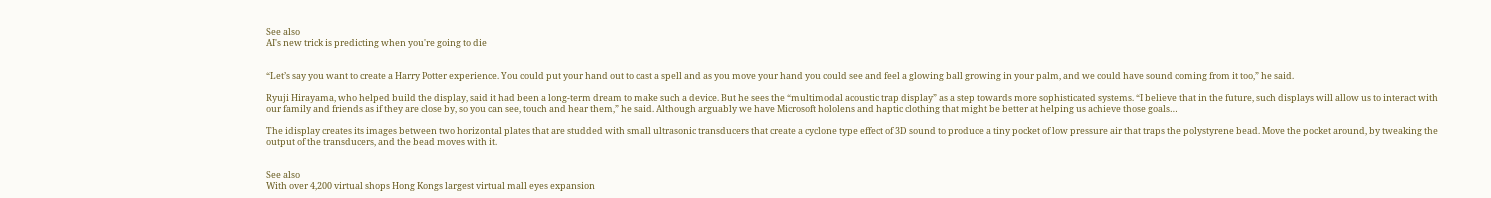See also
AI's new trick is predicting when you're going to die


“Let’s say you want to create a Harry Potter experience. You could put your hand out to cast a spell and as you move your hand you could see and feel a glowing ball growing in your palm, and we could have sound coming from it too,” he said.

Ryuji Hirayama, who helped build the display, said it had been a long-term dream to make such a device. But he sees the “multimodal acoustic trap display” as a step towards more sophisticated systems. “I believe that in the future, such displays will allow us to interact with our family and friends as if they are close by, so you can see, touch and hear them,” he said. Although arguably we have Microsoft hololens and haptic clothing that might be better at helping us achieve those goals…

The idisplay creates its images between two horizontal plates that are studded with small ultrasonic transducers that create a cyclone type effect of 3D sound to produce a tiny pocket of low pressure air that traps the polystyrene bead. Move the pocket around, by tweaking the output of the transducers, and the bead moves with it.


See also
With over 4,200 virtual shops Hong Kongs largest virtual mall eyes expansion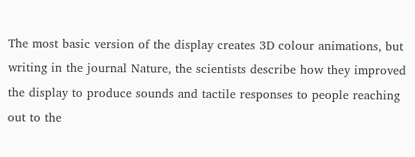The most basic version of the display creates 3D colour animations, but writing in the journal Nature, the scientists describe how they improved the display to produce sounds and tactile responses to people reaching out to the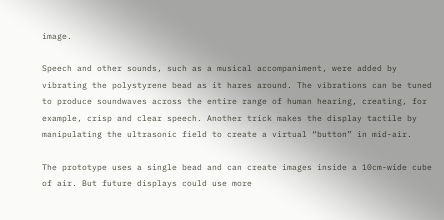image.

Speech and other sounds, such as a musical accompaniment, were added by vibrating the polystyrene bead as it hares around. The vibrations can be tuned to produce soundwaves across the entire range of human hearing, creating, for example, crisp and clear speech. Another trick makes the display tactile by manipulating the ultrasonic field to create a virtual “button” in mid-air.

The prototype uses a single bead and can create images inside a 10cm-wide cube of air. But future displays could use more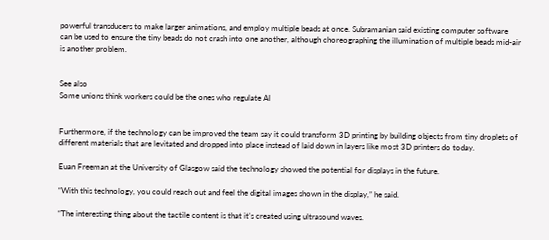powerful transducers to make larger animations, and employ multiple beads at once. Subramanian said existing computer software can be used to ensure the tiny beads do not crash into one another, although choreographing the illumination of multiple beads mid-air is another problem.


See also
Some unions think workers could be the ones who regulate AI


Furthermore, if the technology can be improved the team say it could transform 3D printing by building objects from tiny droplets of different materials that are levitated and dropped into place instead of laid down in layers like most 3D printers do today.

Euan Freeman at the University of Glasgow said the technology showed the potential for displays in the future.

“With this technology, you could reach out and feel the digital images shown in the display,” he said.

“The interesting thing about the tactile content is that it’s created using ultrasound waves.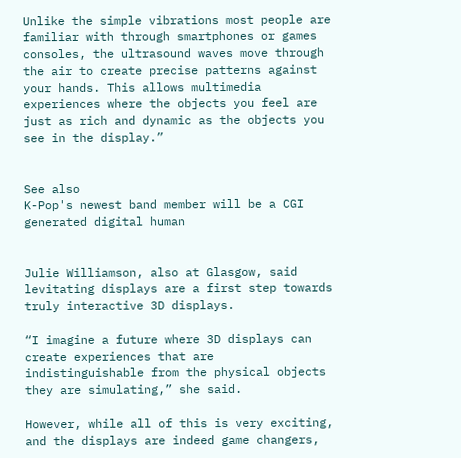Unlike the simple vibrations most people are familiar with through smartphones or games consoles, the ultrasound waves move through the air to create precise patterns against your hands. This allows multimedia experiences where the objects you feel are just as rich and dynamic as the objects you see in the display.”


See also
K-Pop's newest band member will be a CGI generated digital human


Julie Williamson, also at Glasgow, said levitating displays are a first step towards truly interactive 3D displays.

“I imagine a future where 3D displays can create experiences that are indistinguishable from the physical objects they are simulating,” she said.

However, while all of this is very exciting, and the displays are indeed game changers,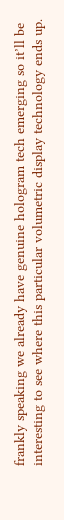frankly speaking we already have genuine hologram tech emerging so it’ll be interesting to see where this particular volumetric display technology ends up.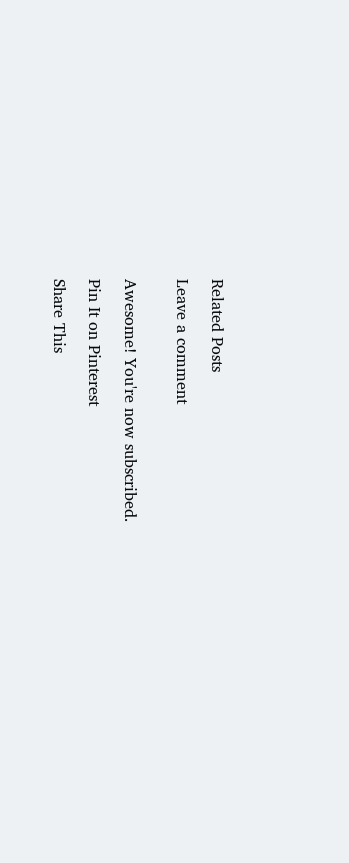Related Posts

Leave a comment


Awesome! You're now subscribed.

Pin It on Pinterest

Share This